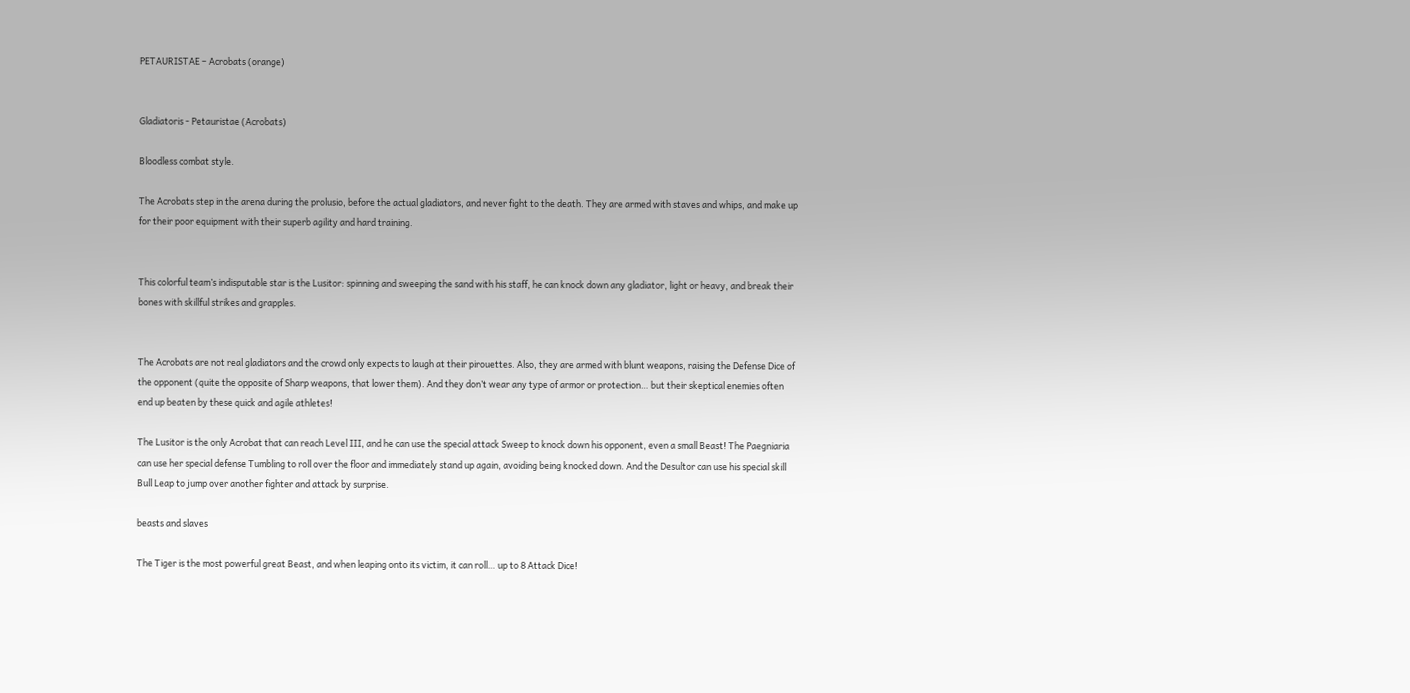PETAURISTAE – Acrobats (orange)


Gladiatoris - Petauristae (Acrobats)

Bloodless combat style.

The Acrobats step in the arena during the prolusio, before the actual gladiators, and never fight to the death. They are armed with staves and whips, and make up for their poor equipment with their superb agility and hard training.


This colorful team’s indisputable star is the Lusitor: spinning and sweeping the sand with his staff, he can knock down any gladiator, light or heavy, and break their bones with skillful strikes and grapples.


The Acrobats are not real gladiators and the crowd only expects to laugh at their pirouettes. Also, they are armed with blunt weapons, raising the Defense Dice of the opponent (quite the opposite of Sharp weapons, that lower them). And they don’t wear any type of armor or protection… but their skeptical enemies often end up beaten by these quick and agile athletes!

The Lusitor is the only Acrobat that can reach Level III, and he can use the special attack Sweep to knock down his opponent, even a small Beast! The Paegniaria can use her special defense Tumbling to roll over the floor and immediately stand up again, avoiding being knocked down. And the Desultor can use his special skill Bull Leap to jump over another fighter and attack by surprise.

beasts and slaves

The Tiger is the most powerful great Beast, and when leaping onto its victim, it can roll… up to 8 Attack Dice!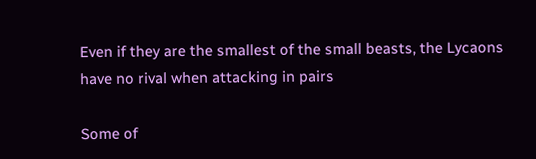Even if they are the smallest of the small beasts, the Lycaons have no rival when attacking in pairs

Some of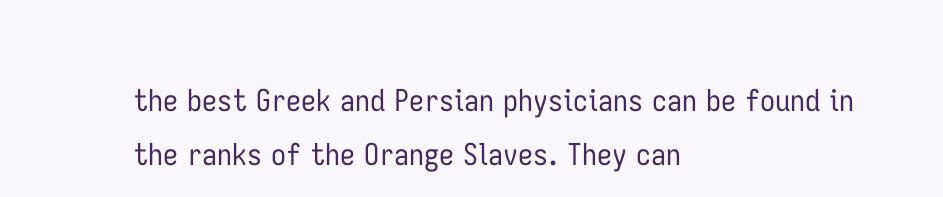the best Greek and Persian physicians can be found in the ranks of the Orange Slaves. They can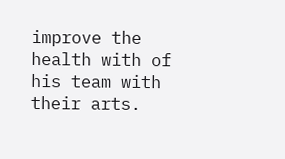improve the health with of his team with their arts.